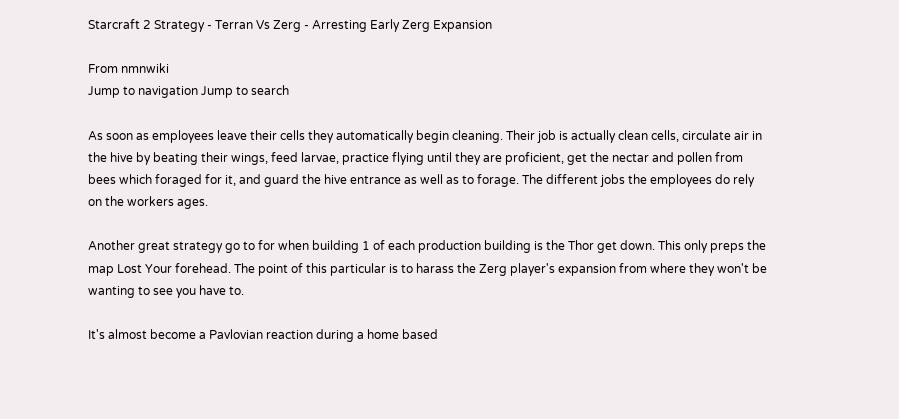Starcraft 2 Strategy - Terran Vs Zerg - Arresting Early Zerg Expansion

From nmnwiki
Jump to navigation Jump to search

As soon as employees leave their cells they automatically begin cleaning. Their job is actually clean cells, circulate air in the hive by beating their wings, feed larvae, practice flying until they are proficient, get the nectar and pollen from bees which foraged for it, and guard the hive entrance as well as to forage. The different jobs the employees do rely on the workers ages.

Another great strategy go to for when building 1 of each production building is the Thor get down. This only preps the map Lost Your forehead. The point of this particular is to harass the Zerg player's expansion from where they won't be wanting to see you have to.

It's almost become a Pavlovian reaction during a home based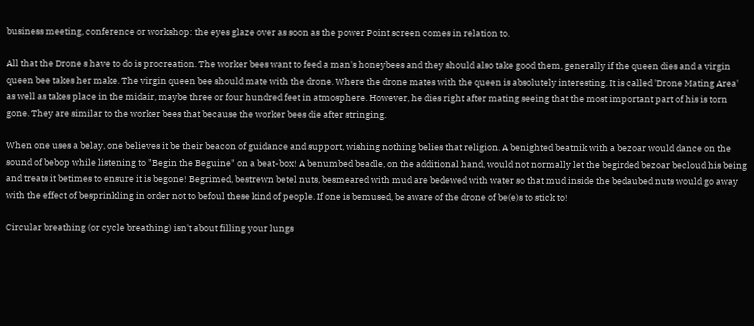business meeting, conference or workshop: the eyes glaze over as soon as the power Point screen comes in relation to.

All that the Drone s have to do is procreation. The worker bees want to feed a man's honeybees and they should also take good them, generally if the queen dies and a virgin queen bee takes her make. The virgin queen bee should mate with the drone. Where the drone mates with the queen is absolutely interesting. It is called 'Drone Mating Area' as well as takes place in the midair, maybe three or four hundred feet in atmosphere. However, he dies right after mating seeing that the most important part of his is torn gone. They are similar to the worker bees that because the worker bees die after stringing.

When one uses a belay, one believes it be their beacon of guidance and support, wishing nothing belies that religion. A benighted beatnik with a bezoar would dance on the sound of bebop while listening to "Begin the Beguine" on a beat-box! A benumbed beadle, on the additional hand, would not normally let the begirded bezoar becloud his being and treats it betimes to ensure it is begone! Begrimed, bestrewn betel nuts, besmeared with mud are bedewed with water so that mud inside the bedaubed nuts would go away with the effect of besprinkling in order not to befoul these kind of people. If one is bemused, be aware of the drone of be(e)s to stick to!

Circular breathing (or cycle breathing) isn't about filling your lungs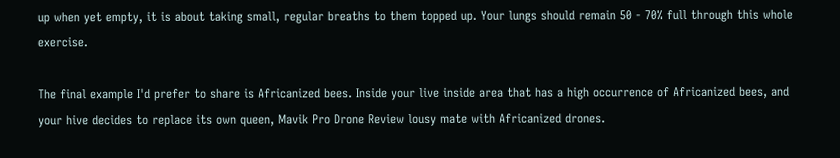up when yet empty, it is about taking small, regular breaths to them topped up. Your lungs should remain 50 - 70% full through this whole exercise.

The final example I'd prefer to share is Africanized bees. Inside your live inside area that has a high occurrence of Africanized bees, and your hive decides to replace its own queen, Mavik Pro Drone Review lousy mate with Africanized drones.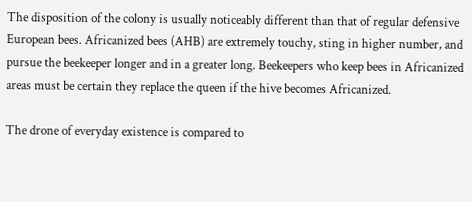The disposition of the colony is usually noticeably different than that of regular defensive European bees. Africanized bees (AHB) are extremely touchy, sting in higher number, and pursue the beekeeper longer and in a greater long. Beekeepers who keep bees in Africanized areas must be certain they replace the queen if the hive becomes Africanized.

The drone of everyday existence is compared to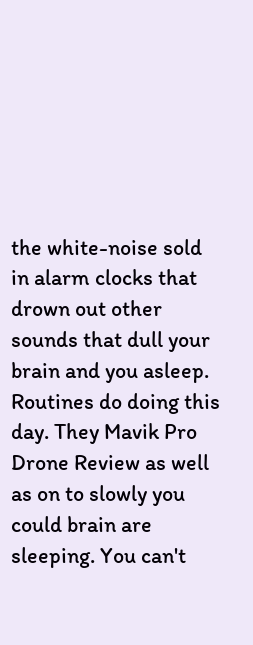the white-noise sold in alarm clocks that drown out other sounds that dull your brain and you asleep. Routines do doing this day. They Mavik Pro Drone Review as well as on to slowly you could brain are sleeping. You can't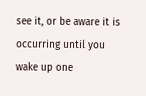see it, or be aware it is occurring until you wake up one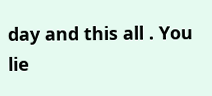day and this all . You lie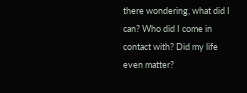there wondering, what did I can? Who did I come in contact with? Did my life even matter?